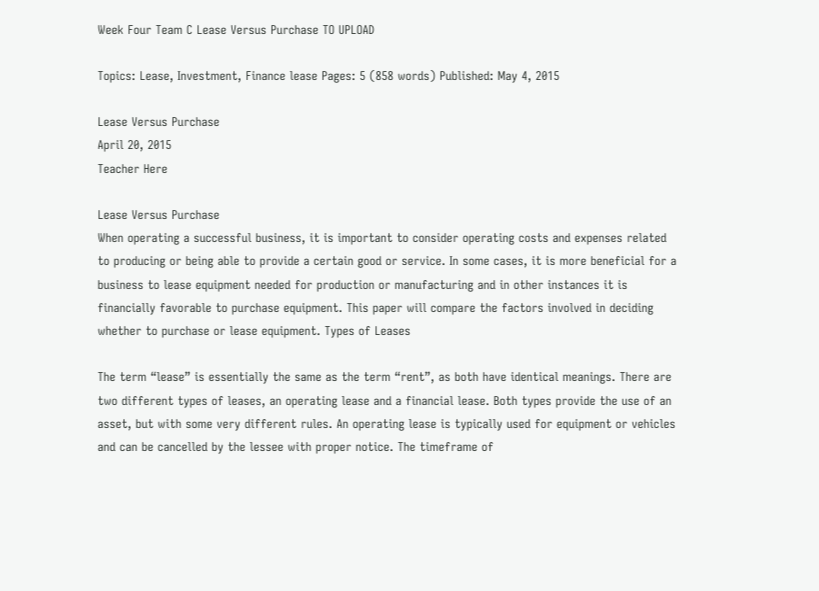Week Four Team C Lease Versus Purchase TO UPLOAD

Topics: Lease, Investment, Finance lease Pages: 5 (858 words) Published: May 4, 2015

Lease Versus Purchase
April 20, 2015
Teacher Here

Lease Versus Purchase
When operating a successful business, it is important to consider operating costs and expenses related to producing or being able to provide a certain good or service. In some cases, it is more beneficial for a business to lease equipment needed for production or manufacturing and in other instances it is financially favorable to purchase equipment. This paper will compare the factors involved in deciding whether to purchase or lease equipment. Types of Leases

The term “lease” is essentially the same as the term “rent”, as both have identical meanings. There are two different types of leases, an operating lease and a financial lease. Both types provide the use of an asset, but with some very different rules. An operating lease is typically used for equipment or vehicles and can be cancelled by the lessee with proper notice. The timeframe of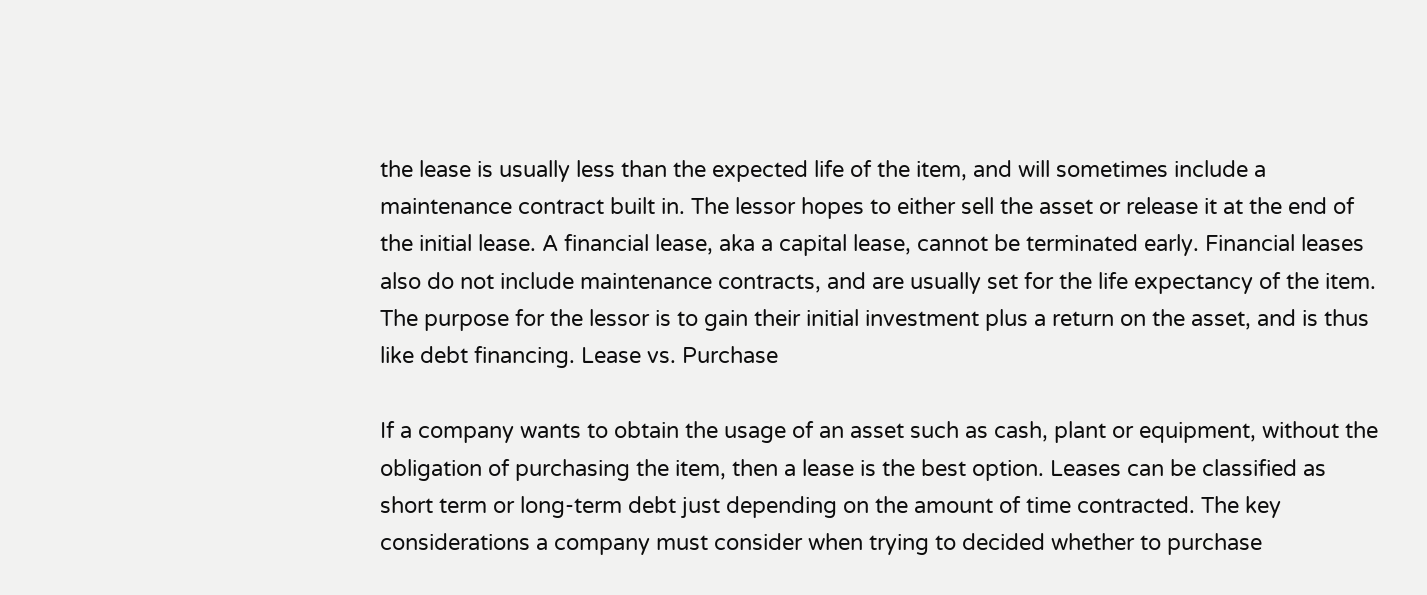the lease is usually less than the expected life of the item, and will sometimes include a maintenance contract built in. The lessor hopes to either sell the asset or release it at the end of the initial lease. A financial lease, aka a capital lease, cannot be terminated early. Financial leases also do not include maintenance contracts, and are usually set for the life expectancy of the item. The purpose for the lessor is to gain their initial investment plus a return on the asset, and is thus like debt financing. Lease vs. Purchase

If a company wants to obtain the usage of an asset such as cash, plant or equipment, without the obligation of purchasing the item, then a lease is the best option. Leases can be classified as short term or long-term debt just depending on the amount of time contracted. The key considerations a company must consider when trying to decided whether to purchase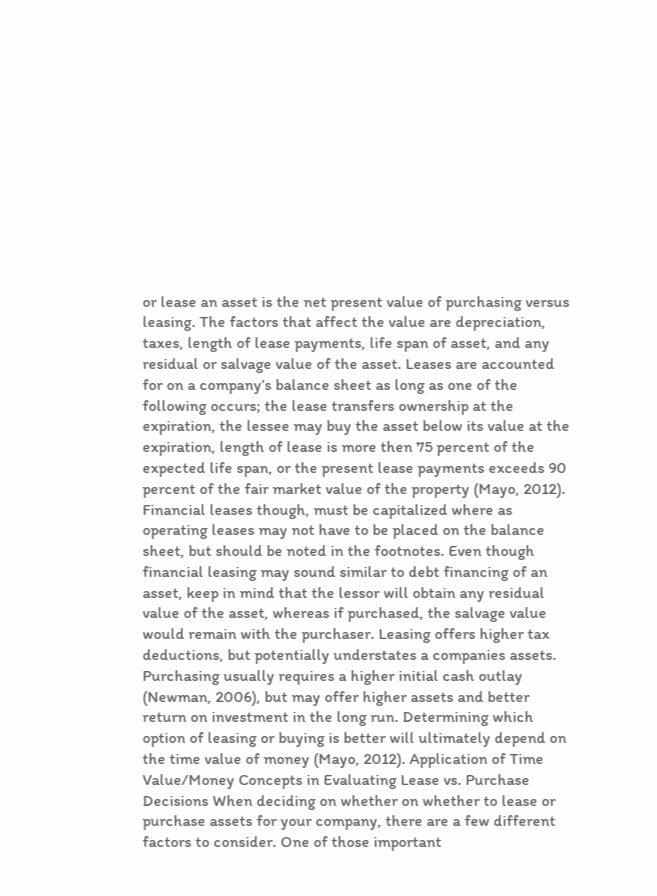or lease an asset is the net present value of purchasing versus leasing. The factors that affect the value are depreciation, taxes, length of lease payments, life span of asset, and any residual or salvage value of the asset. Leases are accounted for on a company’s balance sheet as long as one of the following occurs; the lease transfers ownership at the expiration, the lessee may buy the asset below its value at the expiration, length of lease is more then 75 percent of the expected life span, or the present lease payments exceeds 90 percent of the fair market value of the property (Mayo, 2012). Financial leases though, must be capitalized where as operating leases may not have to be placed on the balance sheet, but should be noted in the footnotes. Even though financial leasing may sound similar to debt financing of an asset, keep in mind that the lessor will obtain any residual value of the asset, whereas if purchased, the salvage value would remain with the purchaser. Leasing offers higher tax deductions, but potentially understates a companies assets. Purchasing usually requires a higher initial cash outlay (Newman, 2006), but may offer higher assets and better return on investment in the long run. Determining which option of leasing or buying is better will ultimately depend on the time value of money (Mayo, 2012). Application of Time Value/Money Concepts in Evaluating Lease vs. Purchase Decisions When deciding on whether on whether to lease or purchase assets for your company, there are a few different factors to consider. One of those important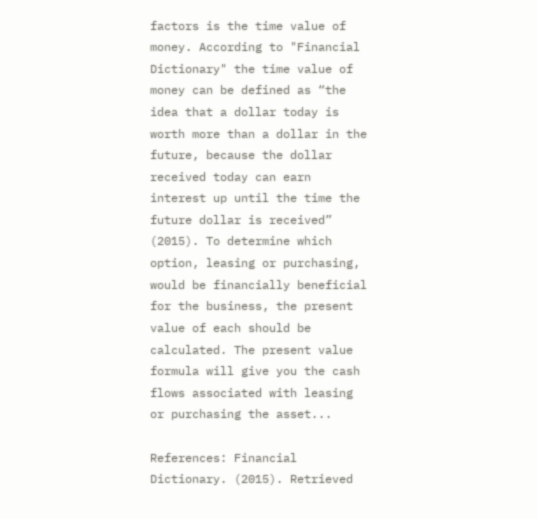factors is the time value of money. According to "Financial Dictionary" the time value of money can be defined as “the idea that a dollar today is worth more than a dollar in the future, because the dollar received today can earn interest up until the time the future dollar is received” (2015). To determine which option, leasing or purchasing, would be financially beneficial for the business, the present value of each should be calculated. The present value formula will give you the cash flows associated with leasing or purchasing the asset...

References: Financial Dictionary. (2015). Retrieved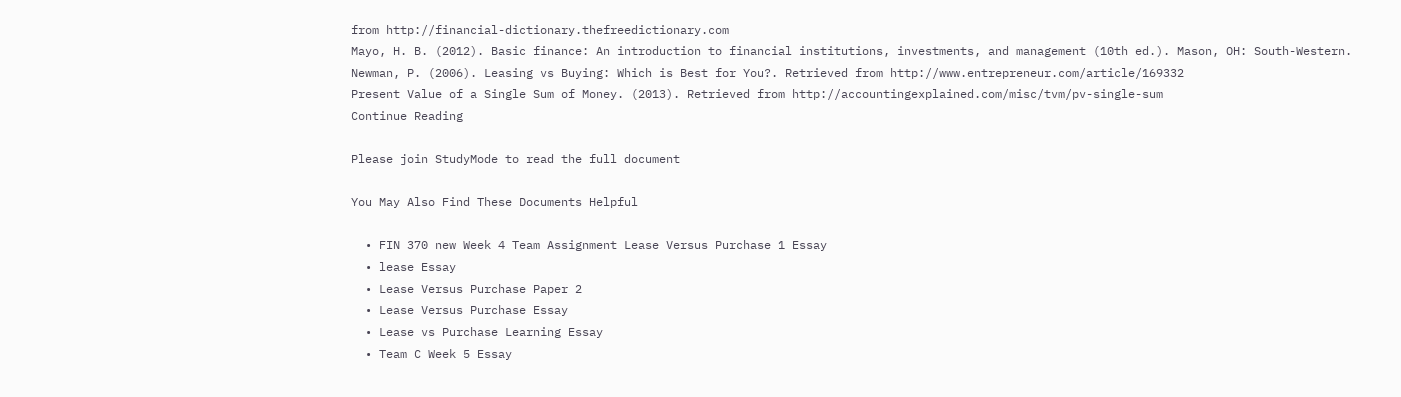from http://financial-dictionary.thefreedictionary.com
Mayo, H. B. (2012). Basic finance: An introduction to financial institutions, investments, and management (10th ed.). Mason, OH: South-Western.
Newman, P. (2006). Leasing vs Buying: Which is Best for You?. Retrieved from http://www.entrepreneur.com/article/169332
Present Value of a Single Sum of Money. (2013). Retrieved from http://accountingexplained.com/misc/tvm/pv-single-sum
Continue Reading

Please join StudyMode to read the full document

You May Also Find These Documents Helpful

  • FIN 370 new Week 4 Team Assignment Lease Versus Purchase 1 Essay
  • lease Essay
  • Lease Versus Purchase Paper 2
  • Lease Versus Purchase Essay
  • Lease vs Purchase Learning Essay
  • Team C Week 5 Essay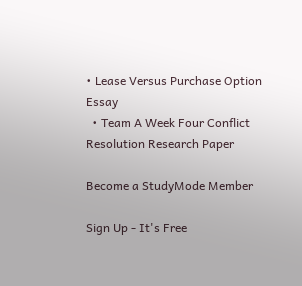• Lease Versus Purchase Option Essay
  • Team A Week Four Conflict Resolution Research Paper

Become a StudyMode Member

Sign Up - It's Free